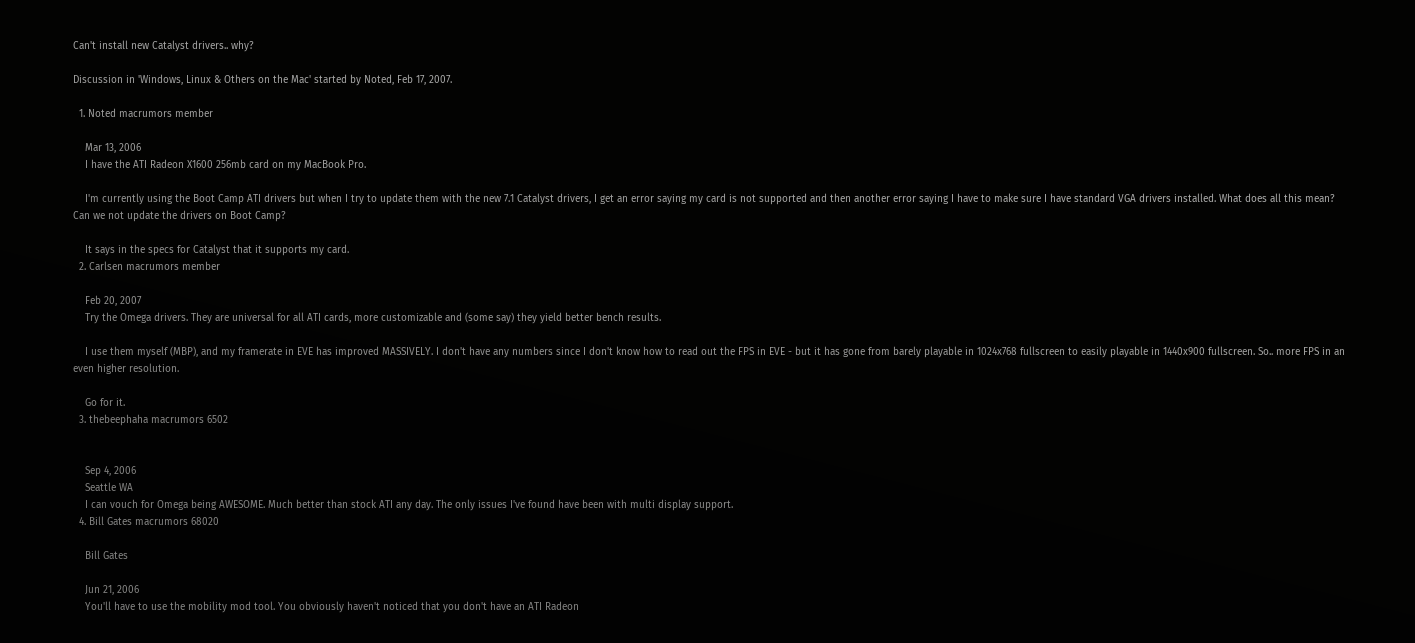Can't install new Catalyst drivers.. why?

Discussion in 'Windows, Linux & Others on the Mac' started by Noted, Feb 17, 2007.

  1. Noted macrumors member

    Mar 13, 2006
    I have the ATI Radeon X1600 256mb card on my MacBook Pro.

    I'm currently using the Boot Camp ATI drivers but when I try to update them with the new 7.1 Catalyst drivers, I get an error saying my card is not supported and then another error saying I have to make sure I have standard VGA drivers installed. What does all this mean? Can we not update the drivers on Boot Camp?

    It says in the specs for Catalyst that it supports my card.
  2. Carlsen macrumors member

    Feb 20, 2007
    Try the Omega drivers. They are universal for all ATI cards, more customizable and (some say) they yield better bench results.

    I use them myself (MBP), and my framerate in EVE has improved MASSIVELY. I don't have any numbers since I don't know how to read out the FPS in EVE - but it has gone from barely playable in 1024x768 fullscreen to easily playable in 1440x900 fullscreen. So.. more FPS in an even higher resolution.

    Go for it.
  3. thebeephaha macrumors 6502


    Sep 4, 2006
    Seattle WA
    I can vouch for Omega being AWESOME. Much better than stock ATI any day. The only issues I've found have been with multi display support.
  4. Bill Gates macrumors 68020

    Bill Gates

    Jun 21, 2006
    You'll have to use the mobility mod tool. You obviously haven't noticed that you don't have an ATI Radeon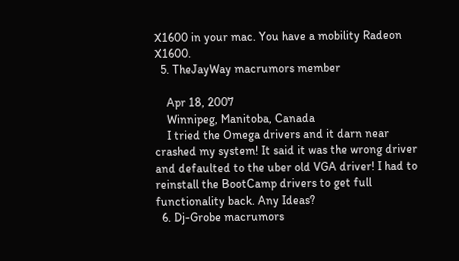X1600 in your mac. You have a mobility Radeon X1600.
  5. TheJayWay macrumors member

    Apr 18, 2007
    Winnipeg, Manitoba, Canada
    I tried the Omega drivers and it darn near crashed my system! It said it was the wrong driver and defaulted to the uber old VGA driver! I had to reinstall the BootCamp drivers to get full functionality back. Any Ideas?
  6. Dj-Grobe macrumors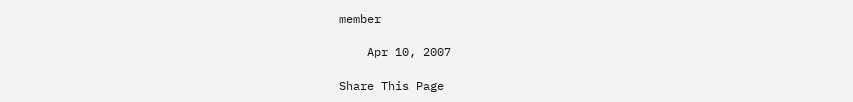member

    Apr 10, 2007

Share This Page